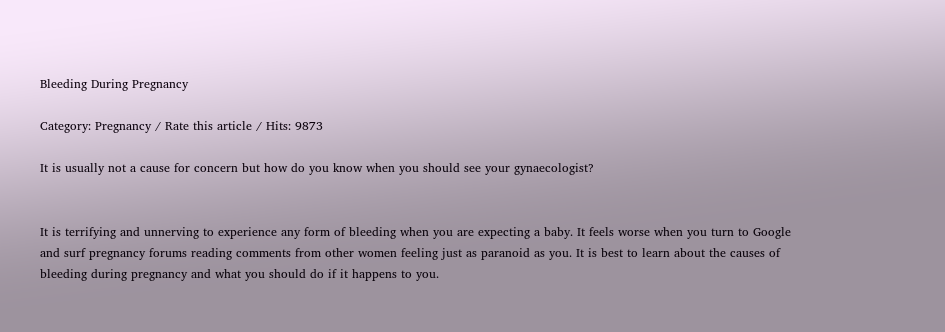Bleeding During Pregnancy

Category: Pregnancy / Rate this article / Hits: 9873

It is usually not a cause for concern but how do you know when you should see your gynaecologist?


It is terrifying and unnerving to experience any form of bleeding when you are expecting a baby. It feels worse when you turn to Google and surf pregnancy forums reading comments from other women feeling just as paranoid as you. It is best to learn about the causes of bleeding during pregnancy and what you should do if it happens to you.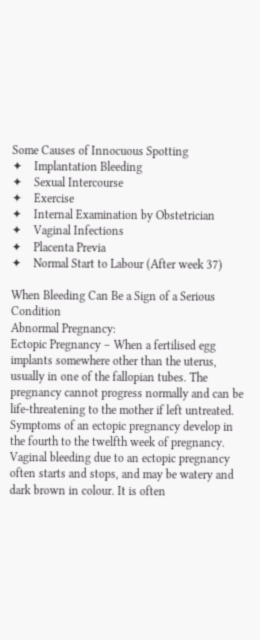Some Causes of Innocuous Spotting
✦    Implantation Bleeding
✦    Sexual Intercourse
✦    Exercise
✦    Internal Examination by Obstetrician
✦    Vaginal Infections
✦    Placenta Previa
✦    Normal Start to Labour (After week 37)

When Bleeding Can Be a Sign of a Serious Condition
Abnormal Pregnancy:
Ectopic Pregnancy – When a fertilised egg implants somewhere other than the uterus, usually in one of the fallopian tubes. The pregnancy cannot progress normally and can be life-threatening to the mother if left untreated.
Symptoms of an ectopic pregnancy develop in the fourth to the twelfth week of pregnancy. Vaginal bleeding due to an ectopic pregnancy often starts and stops, and may be watery and dark brown in colour. It is often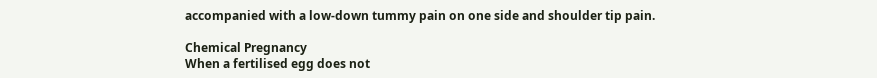accompanied with a low-down tummy pain on one side and shoulder tip pain.

Chemical Pregnancy
When a fertilised egg does not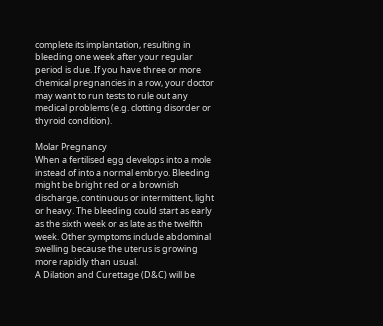complete its implantation, resulting in bleeding one week after your regular period is due. If you have three or more chemical pregnancies in a row, your doctor may want to run tests to rule out any medical problems (e.g. clotting disorder or thyroid condition).

Molar Pregnancy
When a fertilised egg develops into a mole instead of into a normal embryo. Bleeding might be bright red or a brownish discharge, continuous or intermittent, light or heavy. The bleeding could start as early as the sixth week or as late as the twelfth week. Other symptoms include abdominal swelling because the uterus is growing more rapidly than usual.
A Dilation and Curettage (D&C) will be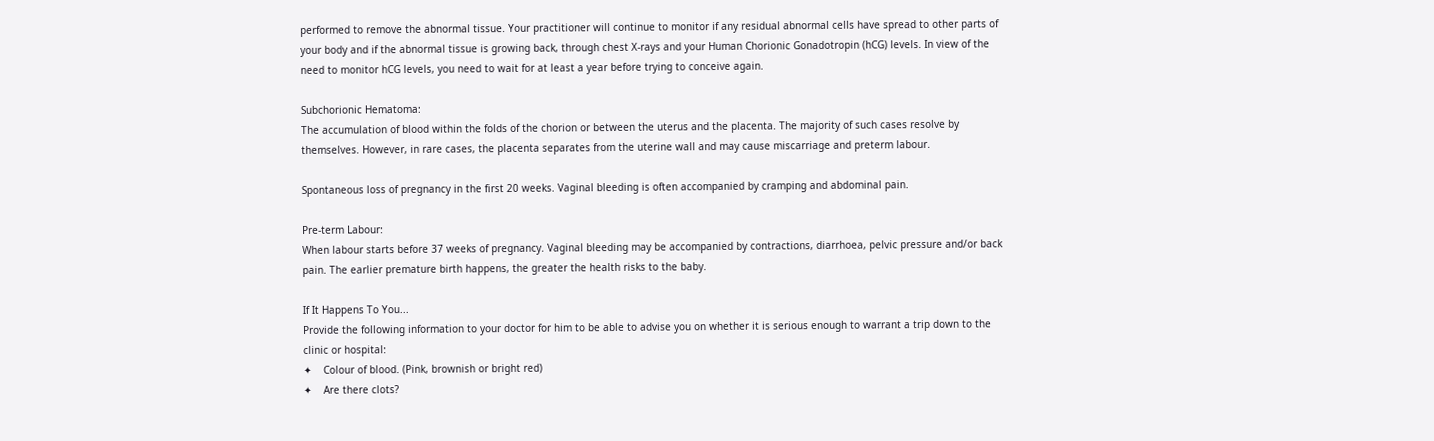performed to remove the abnormal tissue. Your practitioner will continue to monitor if any residual abnormal cells have spread to other parts of your body and if the abnormal tissue is growing back, through chest X-rays and your Human Chorionic Gonadotropin (hCG) levels. In view of the need to monitor hCG levels, you need to wait for at least a year before trying to conceive again.

Subchorionic Hematoma:
The accumulation of blood within the folds of the chorion or between the uterus and the placenta. The majority of such cases resolve by themselves. However, in rare cases, the placenta separates from the uterine wall and may cause miscarriage and preterm labour.

Spontaneous loss of pregnancy in the first 20 weeks. Vaginal bleeding is often accompanied by cramping and abdominal pain.

Pre-term Labour:
When labour starts before 37 weeks of pregnancy. Vaginal bleeding may be accompanied by contractions, diarrhoea, pelvic pressure and/or back pain. The earlier premature birth happens, the greater the health risks to the baby.

If It Happens To You...
Provide the following information to your doctor for him to be able to advise you on whether it is serious enough to warrant a trip down to the clinic or hospital:
✦    Colour of blood. (Pink, brownish or bright red)
✦    Are there clots?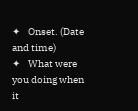✦    Onset. (Date and time)
✦    What were you doing when it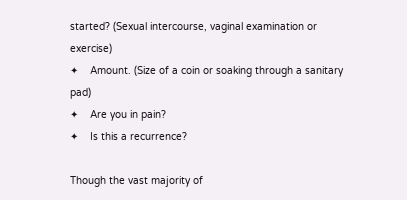started? (Sexual intercourse, vaginal examination or exercise)
✦    Amount. (Size of a coin or soaking through a sanitary pad)
✦    Are you in pain?
✦    Is this a recurrence?

Though the vast majority of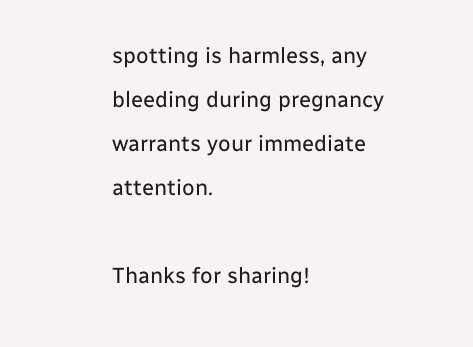spotting is harmless, any bleeding during pregnancy warrants your immediate attention.

Thanks for sharing!